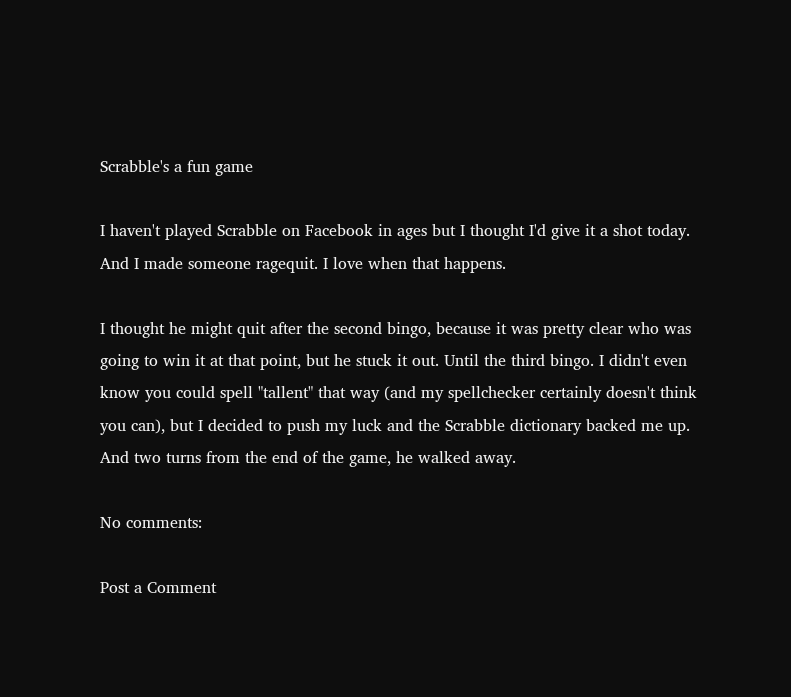Scrabble's a fun game

I haven't played Scrabble on Facebook in ages but I thought I'd give it a shot today. And I made someone ragequit. I love when that happens.

I thought he might quit after the second bingo, because it was pretty clear who was going to win it at that point, but he stuck it out. Until the third bingo. I didn't even know you could spell "tallent" that way (and my spellchecker certainly doesn't think you can), but I decided to push my luck and the Scrabble dictionary backed me up. And two turns from the end of the game, he walked away.

No comments:

Post a Comment